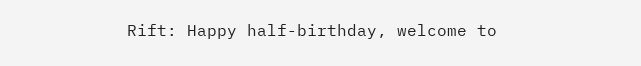Rift: Happy half-birthday, welcome to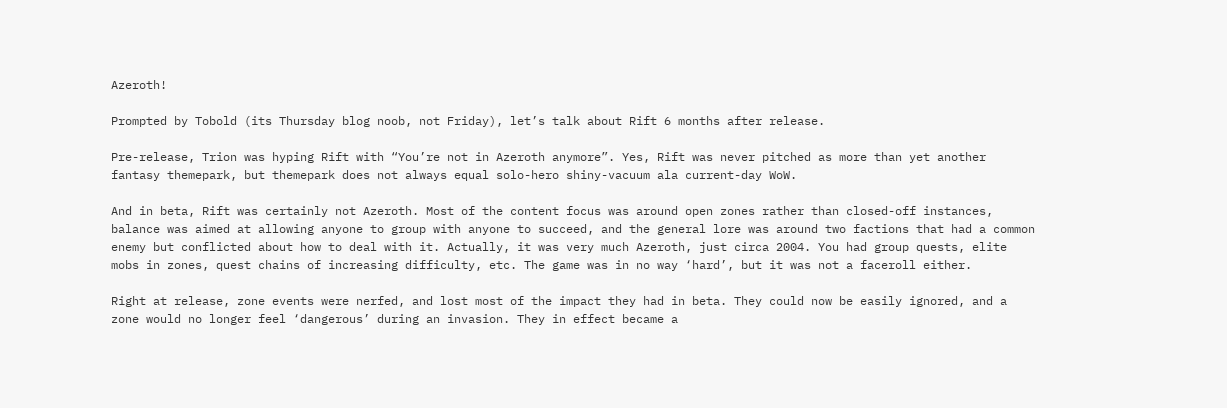Azeroth!

Prompted by Tobold (its Thursday blog noob, not Friday), let’s talk about Rift 6 months after release.

Pre-release, Trion was hyping Rift with “You’re not in Azeroth anymore”. Yes, Rift was never pitched as more than yet another fantasy themepark, but themepark does not always equal solo-hero shiny-vacuum ala current-day WoW.

And in beta, Rift was certainly not Azeroth. Most of the content focus was around open zones rather than closed-off instances, balance was aimed at allowing anyone to group with anyone to succeed, and the general lore was around two factions that had a common enemy but conflicted about how to deal with it. Actually, it was very much Azeroth, just circa 2004. You had group quests, elite mobs in zones, quest chains of increasing difficulty, etc. The game was in no way ‘hard’, but it was not a faceroll either.

Right at release, zone events were nerfed, and lost most of the impact they had in beta. They could now be easily ignored, and a zone would no longer feel ‘dangerous’ during an invasion. They in effect became a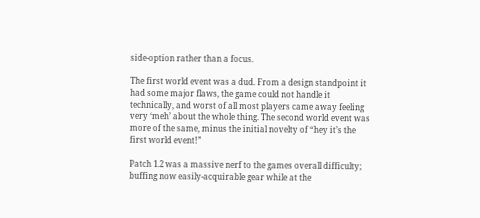side-option rather than a focus.

The first world event was a dud. From a design standpoint it had some major flaws, the game could not handle it technically, and worst of all most players came away feeling very ‘meh’ about the whole thing. The second world event was more of the same, minus the initial novelty of “hey it’s the first world event!”

Patch 1.2 was a massive nerf to the games overall difficulty; buffing now easily-acquirable gear while at the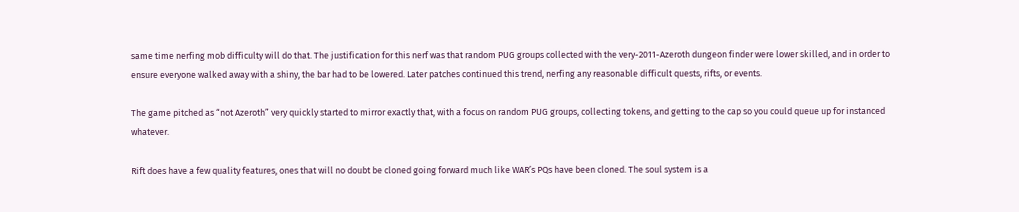same time nerfing mob difficulty will do that. The justification for this nerf was that random PUG groups collected with the very-2011-Azeroth dungeon finder were lower skilled, and in order to ensure everyone walked away with a shiny, the bar had to be lowered. Later patches continued this trend, nerfing any reasonable difficult quests, rifts, or events.

The game pitched as “not Azeroth” very quickly started to mirror exactly that, with a focus on random PUG groups, collecting tokens, and getting to the cap so you could queue up for instanced whatever.

Rift does have a few quality features, ones that will no doubt be cloned going forward much like WAR’s PQs have been cloned. The soul system is a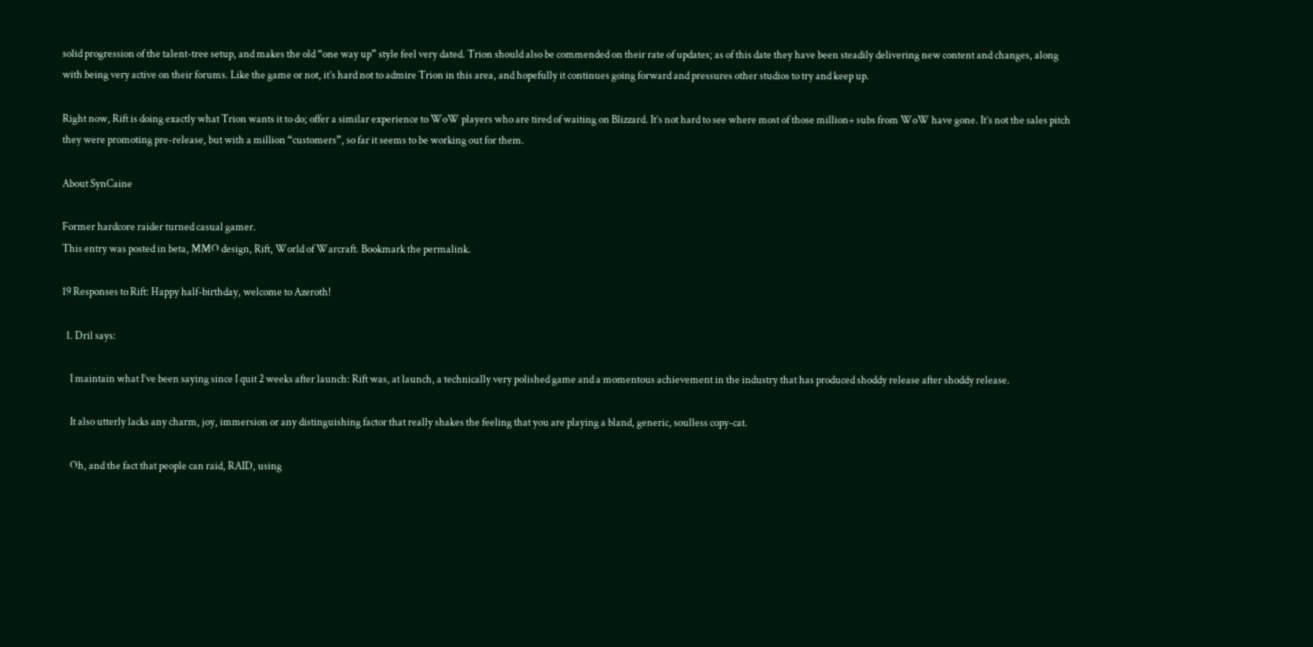solid progression of the talent-tree setup, and makes the old “one way up” style feel very dated. Trion should also be commended on their rate of updates; as of this date they have been steadily delivering new content and changes, along with being very active on their forums. Like the game or not, it’s hard not to admire Trion in this area, and hopefully it continues going forward and pressures other studios to try and keep up.

Right now, Rift is doing exactly what Trion wants it to do; offer a similar experience to WoW players who are tired of waiting on Blizzard. It’s not hard to see where most of those million+ subs from WoW have gone. It’s not the sales pitch they were promoting pre-release, but with a million “customers”, so far it seems to be working out for them.

About SynCaine

Former hardcore raider turned casual gamer.
This entry was posted in beta, MMO design, Rift, World of Warcraft. Bookmark the permalink.

19 Responses to Rift: Happy half-birthday, welcome to Azeroth!

  1. Dril says:

    I maintain what I’ve been saying since I quit 2 weeks after launch: Rift was, at launch, a technically very polished game and a momentous achievement in the industry that has produced shoddy release after shoddy release.

    It also utterly lacks any charm, joy, immersion or any distinguishing factor that really shakes the feeling that you are playing a bland, generic, soulless copy-cat.

    Oh, and the fact that people can raid, RAID, using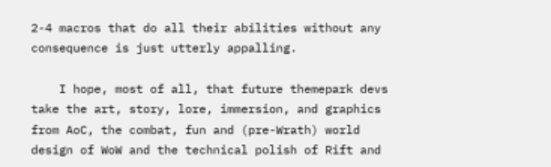2-4 macros that do all their abilities without any consequence is just utterly appalling.

    I hope, most of all, that future themepark devs take the art, story, lore, immersion, and graphics from AoC, the combat, fun and (pre-Wrath) world design of WoW and the technical polish of Rift and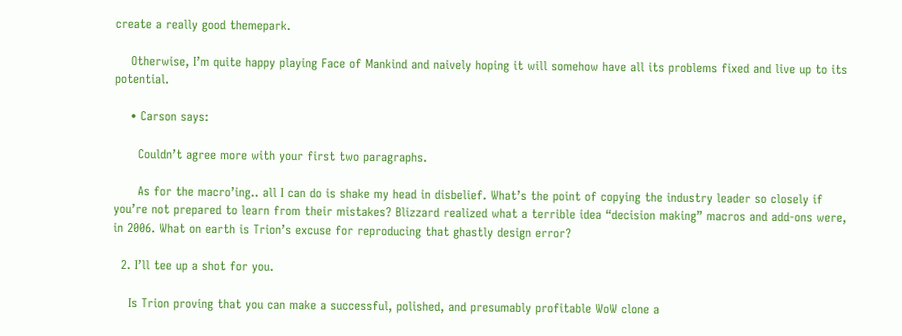create a really good themepark.

    Otherwise, I’m quite happy playing Face of Mankind and naively hoping it will somehow have all its problems fixed and live up to its potential.

    • Carson says:

      Couldn’t agree more with your first two paragraphs.

      As for the macro’ing.. all I can do is shake my head in disbelief. What’s the point of copying the industry leader so closely if you’re not prepared to learn from their mistakes? Blizzard realized what a terrible idea “decision making” macros and add-ons were, in 2006. What on earth is Trion’s excuse for reproducing that ghastly design error?

  2. I’ll tee up a shot for you.

    Is Trion proving that you can make a successful, polished, and presumably profitable WoW clone a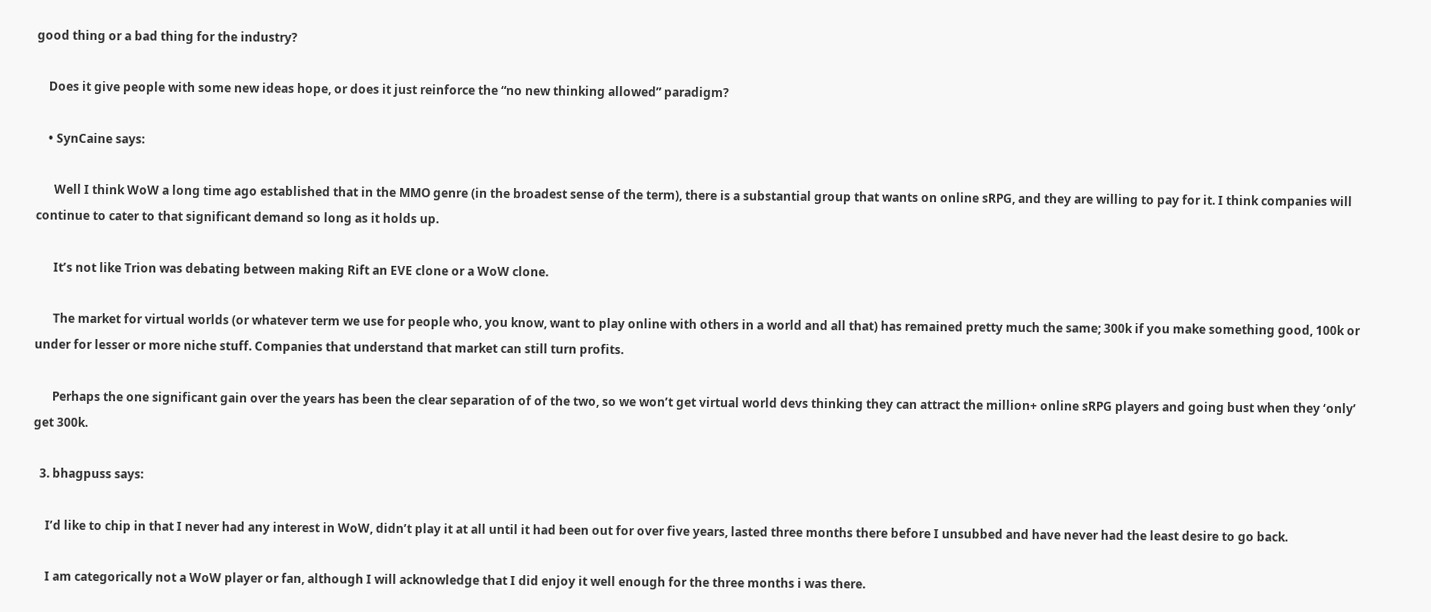good thing or a bad thing for the industry?

    Does it give people with some new ideas hope, or does it just reinforce the “no new thinking allowed” paradigm?

    • SynCaine says:

      Well I think WoW a long time ago established that in the MMO genre (in the broadest sense of the term), there is a substantial group that wants on online sRPG, and they are willing to pay for it. I think companies will continue to cater to that significant demand so long as it holds up.

      It’s not like Trion was debating between making Rift an EVE clone or a WoW clone.

      The market for virtual worlds (or whatever term we use for people who, you know, want to play online with others in a world and all that) has remained pretty much the same; 300k if you make something good, 100k or under for lesser or more niche stuff. Companies that understand that market can still turn profits.

      Perhaps the one significant gain over the years has been the clear separation of of the two, so we won’t get virtual world devs thinking they can attract the million+ online sRPG players and going bust when they ‘only’ get 300k.

  3. bhagpuss says:

    I’d like to chip in that I never had any interest in WoW, didn’t play it at all until it had been out for over five years, lasted three months there before I unsubbed and have never had the least desire to go back.

    I am categorically not a WoW player or fan, although I will acknowledge that I did enjoy it well enough for the three months i was there.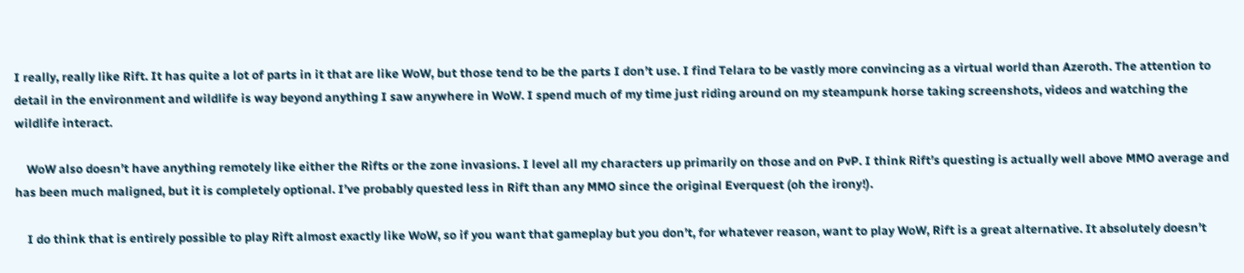I really, really like Rift. It has quite a lot of parts in it that are like WoW, but those tend to be the parts I don’t use. I find Telara to be vastly more convincing as a virtual world than Azeroth. The attention to detail in the environment and wildlife is way beyond anything I saw anywhere in WoW. I spend much of my time just riding around on my steampunk horse taking screenshots, videos and watching the wildlife interact.

    WoW also doesn’t have anything remotely like either the Rifts or the zone invasions. I level all my characters up primarily on those and on PvP. I think Rift’s questing is actually well above MMO average and has been much maligned, but it is completely optional. I’ve probably quested less in Rift than any MMO since the original Everquest (oh the irony!).

    I do think that is entirely possible to play Rift almost exactly like WoW, so if you want that gameplay but you don’t, for whatever reason, want to play WoW, Rift is a great alternative. It absolutely doesn’t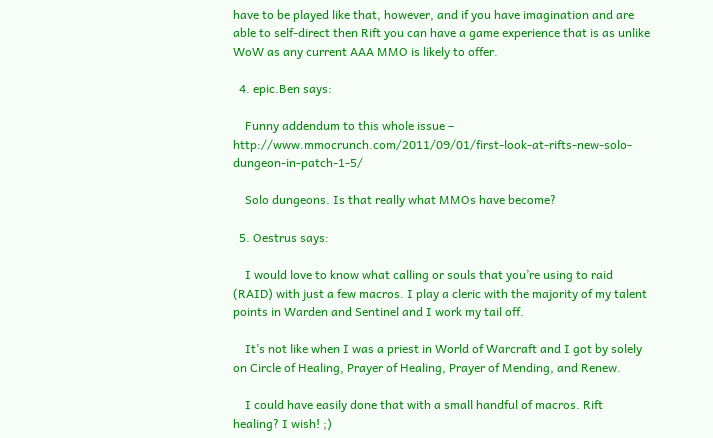have to be played like that, however, and if you have imagination and are able to self-direct then Rift you can have a game experience that is as unlike WoW as any current AAA MMO is likely to offer.

  4. epic.Ben says:

    Funny addendum to this whole issue – http://www.mmocrunch.com/2011/09/01/first-look-at-rifts-new-solo-dungeon-in-patch-1-5/

    Solo dungeons. Is that really what MMOs have become?

  5. Oestrus says:

    I would love to know what calling or souls that you’re using to raid (RAID) with just a few macros. I play a cleric with the majority of my talent points in Warden and Sentinel and I work my tail off.

    It’s not like when I was a priest in World of Warcraft and I got by solely on Circle of Healing, Prayer of Healing, Prayer of Mending, and Renew.

    I could have easily done that with a small handful of macros. Rift healing? I wish! ;)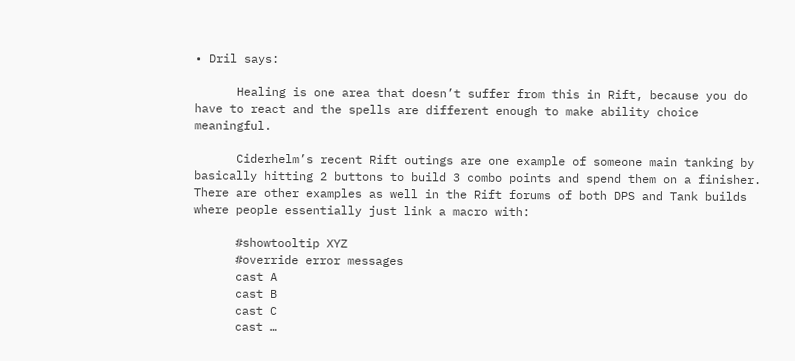• Dril says:

      Healing is one area that doesn’t suffer from this in Rift, because you do have to react and the spells are different enough to make ability choice meaningful.

      Ciderhelm’s recent Rift outings are one example of someone main tanking by basically hitting 2 buttons to build 3 combo points and spend them on a finisher. There are other examples as well in the Rift forums of both DPS and Tank builds where people essentially just link a macro with:

      #showtooltip XYZ
      #override error messages
      cast A
      cast B
      cast C
      cast …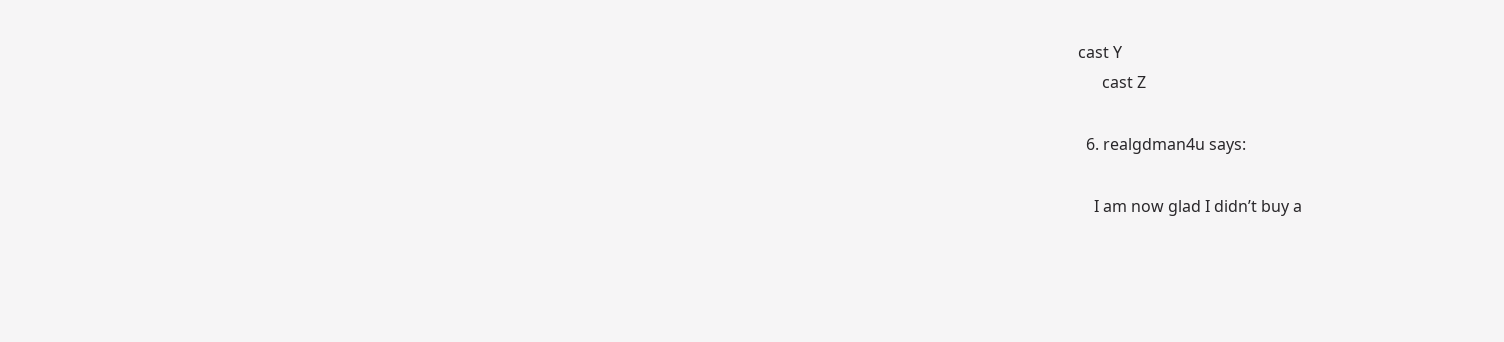cast Y
      cast Z

  6. realgdman4u says:

    I am now glad I didn’t buy a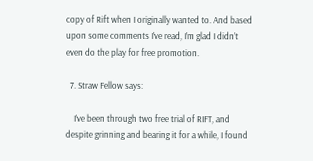copy of Rift when I originally wanted to. And based upon some comments I’ve read, I’m glad I didn’t even do the play for free promotion.

  7. Straw Fellow says:

    I’ve been through two free trial of RIFT, and despite grinning and bearing it for a while, I found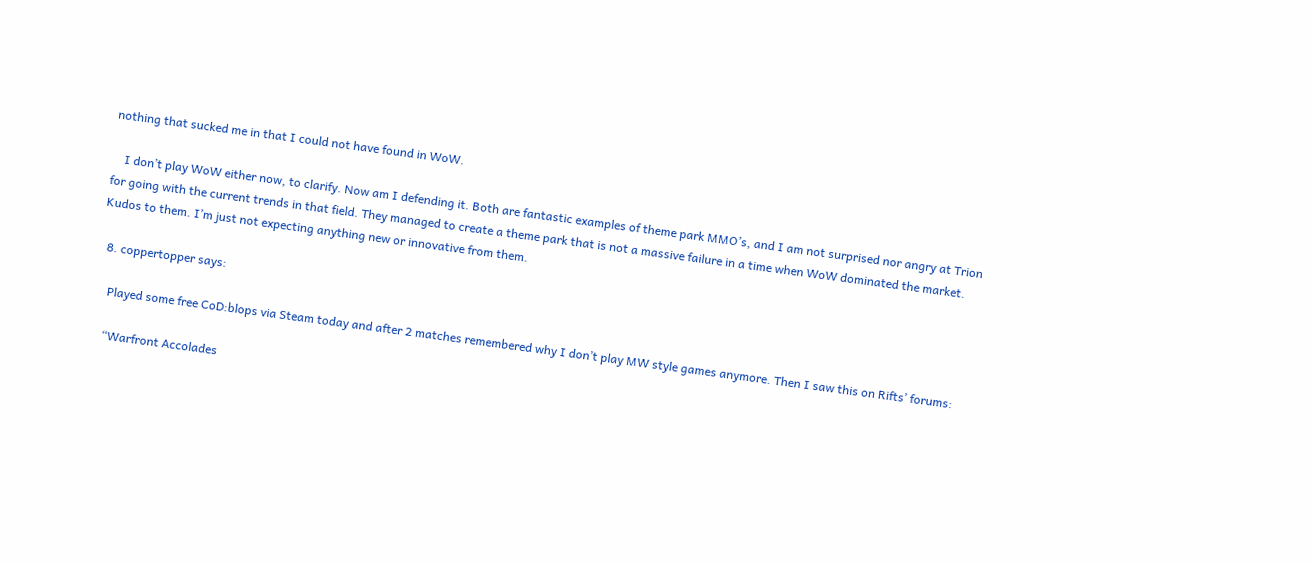nothing that sucked me in that I could not have found in WoW.

    I don’t play WoW either now, to clarify. Now am I defending it. Both are fantastic examples of theme park MMO’s, and I am not surprised nor angry at Trion for going with the current trends in that field. They managed to create a theme park that is not a massive failure in a time when WoW dominated the market. Kudos to them. I’m just not expecting anything new or innovative from them.

  8. coppertopper says:

    Played some free CoD:blops via Steam today and after 2 matches remembered why I don’t play MW style games anymore. Then I saw this on Rifts’ forums:

    “Warfront Accolades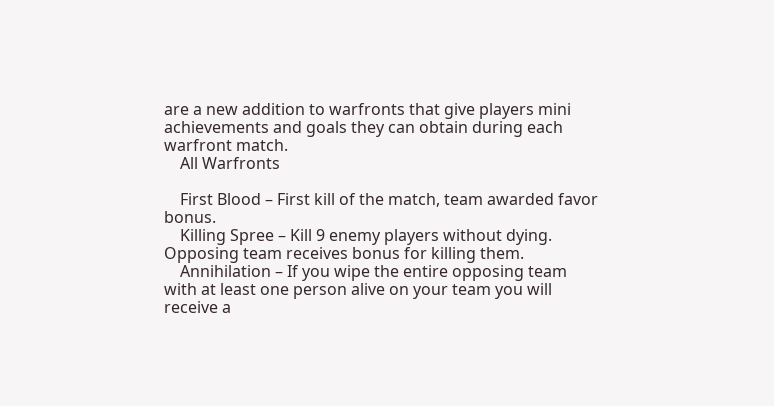are a new addition to warfronts that give players mini achievements and goals they can obtain during each warfront match.
    All Warfronts

    First Blood – First kill of the match, team awarded favor bonus.
    Killing Spree – Kill 9 enemy players without dying. Opposing team receives bonus for killing them.
    Annihilation – If you wipe the entire opposing team with at least one person alive on your team you will receive a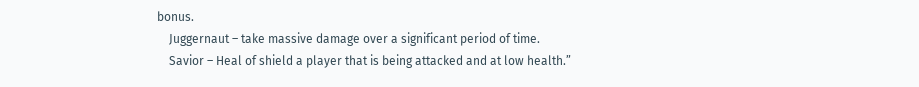bonus.
    Juggernaut – take massive damage over a significant period of time.
    Savior – Heal of shield a player that is being attacked and at low health.”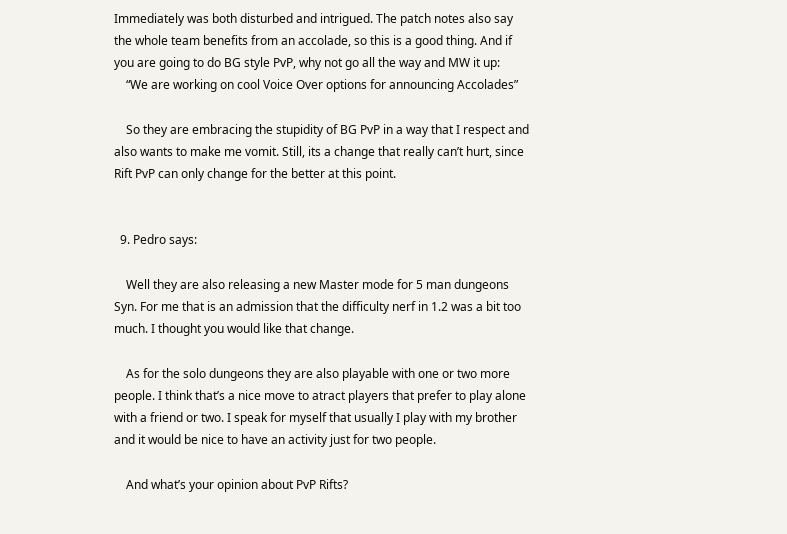Immediately was both disturbed and intrigued. The patch notes also say the whole team benefits from an accolade, so this is a good thing. And if you are going to do BG style PvP, why not go all the way and MW it up:
    “We are working on cool Voice Over options for announcing Accolades”

    So they are embracing the stupidity of BG PvP in a way that I respect and also wants to make me vomit. Still, its a change that really can’t hurt, since Rift PvP can only change for the better at this point.


  9. Pedro says:

    Well they are also releasing a new Master mode for 5 man dungeons Syn. For me that is an admission that the difficulty nerf in 1.2 was a bit too much. I thought you would like that change.

    As for the solo dungeons they are also playable with one or two more people. I think that’s a nice move to atract players that prefer to play alone with a friend or two. I speak for myself that usually I play with my brother and it would be nice to have an activity just for two people.

    And what’s your opinion about PvP Rifts?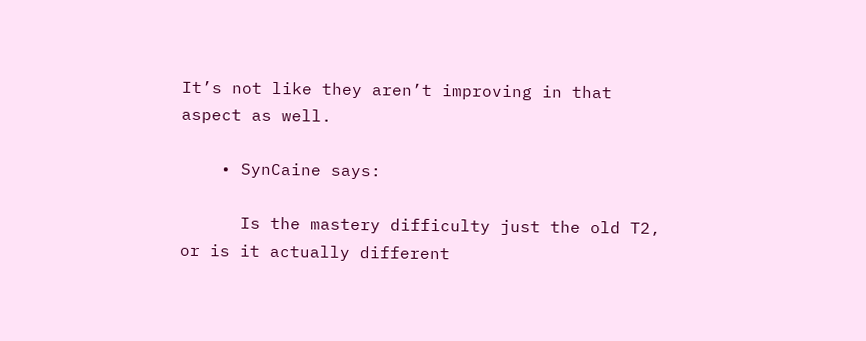It’s not like they aren’t improving in that aspect as well.

    • SynCaine says:

      Is the mastery difficulty just the old T2, or is it actually different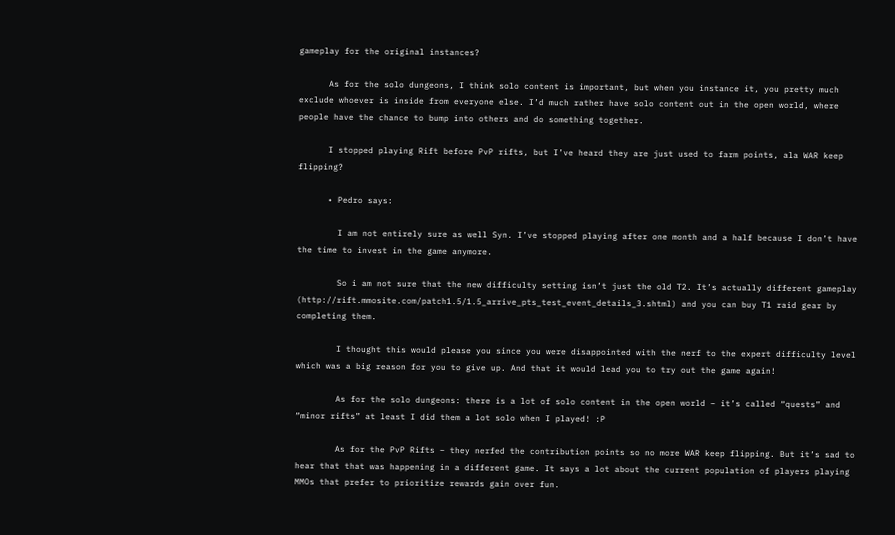gameplay for the original instances?

      As for the solo dungeons, I think solo content is important, but when you instance it, you pretty much exclude whoever is inside from everyone else. I’d much rather have solo content out in the open world, where people have the chance to bump into others and do something together.

      I stopped playing Rift before PvP rifts, but I’ve heard they are just used to farm points, ala WAR keep flipping?

      • Pedro says:

        I am not entirely sure as well Syn. I’ve stopped playing after one month and a half because I don’t have the time to invest in the game anymore.

        So i am not sure that the new difficulty setting isn’t just the old T2. It’s actually different gameplay (http://rift.mmosite.com/patch1.5/1.5_arrive_pts_test_event_details_3.shtml) and you can buy T1 raid gear by completing them.

        I thought this would please you since you were disappointed with the nerf to the expert difficulty level which was a big reason for you to give up. And that it would lead you to try out the game again!

        As for the solo dungeons: there is a lot of solo content in the open world – it’s called “quests” and “minor rifts” at least I did them a lot solo when I played! :P

        As for the PvP Rifts – they nerfed the contribution points so no more WAR keep flipping. But it’s sad to hear that that was happening in a different game. It says a lot about the current population of players playing MMOs that prefer to prioritize rewards gain over fun.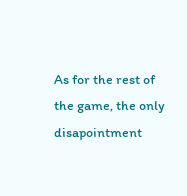As for the rest of the game, the only disapointment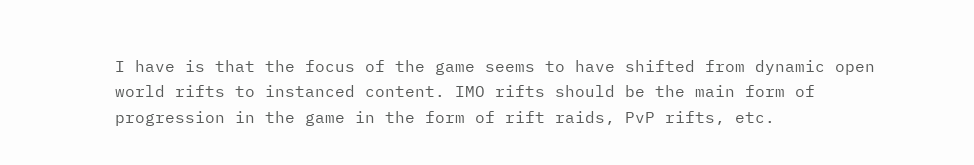I have is that the focus of the game seems to have shifted from dynamic open world rifts to instanced content. IMO rifts should be the main form of progression in the game in the form of rift raids, PvP rifts, etc.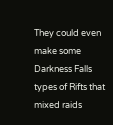They could even make some Darkness Falls types of Rifts that mixed raids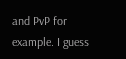and PvP for example. I guess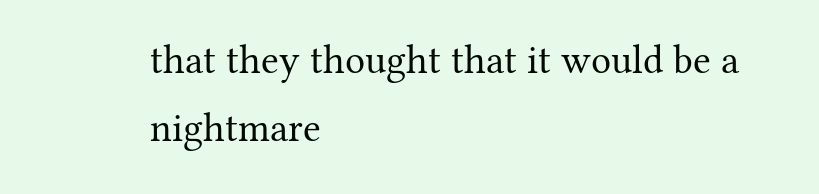that they thought that it would be a nightmare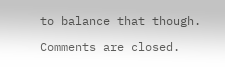to balance that though.

Comments are closed.